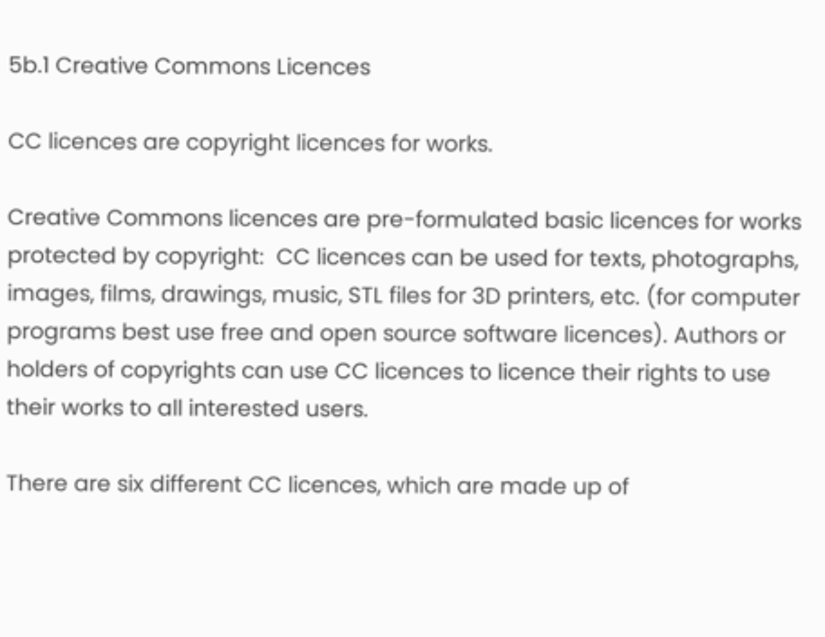5b.1 Creative Commons Licences

CC licences are copyright licences for works.

Creative Commons licences are pre-formulated basic licences for works protected by copyright:  CC licences can be used for texts, photographs, images, films, drawings, music, STL files for 3D printers, etc. (for computer programs best use free and open source software licences). Authors or holders of copyrights can use CC licences to licence their rights to use their works to all interested users.

There are six different CC licences, which are made up of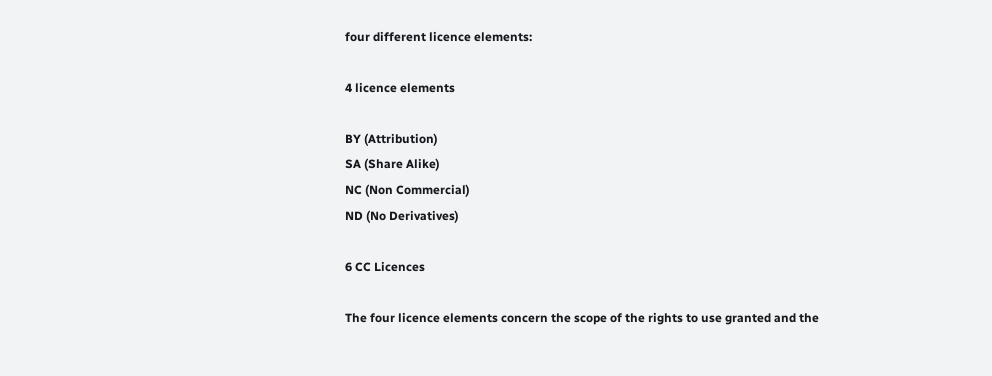four different licence elements:

4 licence elements

BY (Attribution)
SA (Share Alike)
NC (Non Commercial)
ND (No Derivatives)

6 CC Licences

The four licence elements concern the scope of the rights to use granted and the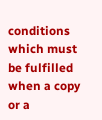conditions which must be fulfilled when a copy or a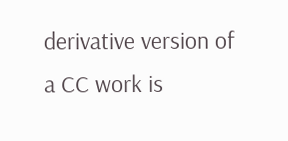derivative version of a CC work is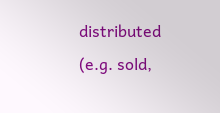distributed (e.g. sold,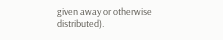given away or otherwise distributed).